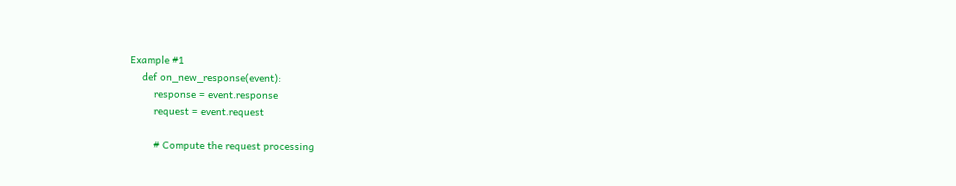Example #1
    def on_new_response(event):
        response = event.response
        request = event.request

        # Compute the request processing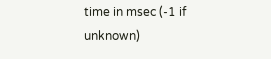time in msec (-1 if unknown)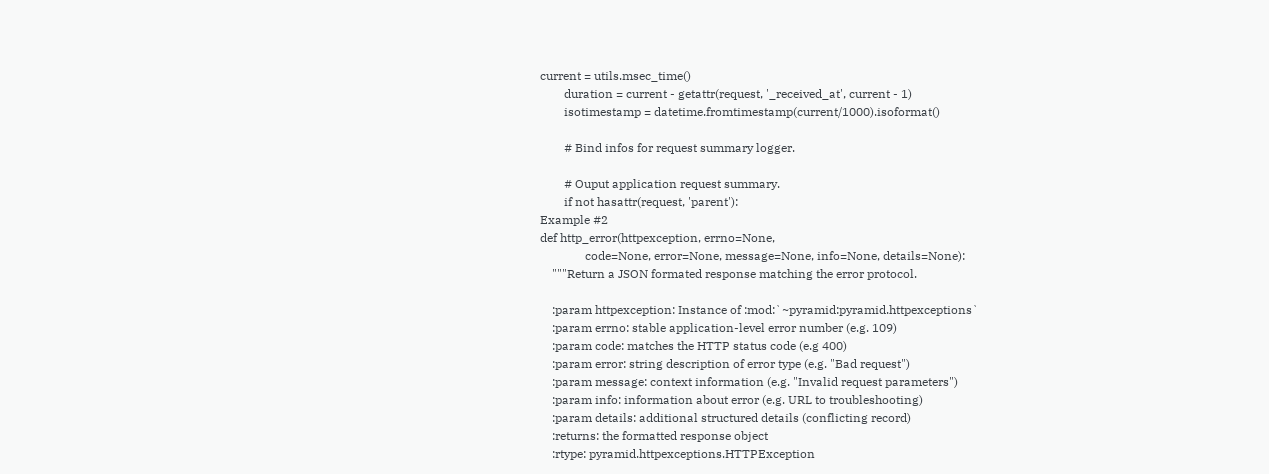current = utils.msec_time()
        duration = current - getattr(request, '_received_at', current - 1)
        isotimestamp = datetime.fromtimestamp(current/1000).isoformat()

        # Bind infos for request summary logger.

        # Ouput application request summary.
        if not hasattr(request, 'parent'):
Example #2
def http_error(httpexception, errno=None,
               code=None, error=None, message=None, info=None, details=None):
    """Return a JSON formated response matching the error protocol.

    :param httpexception: Instance of :mod:`~pyramid:pyramid.httpexceptions`
    :param errno: stable application-level error number (e.g. 109)
    :param code: matches the HTTP status code (e.g 400)
    :param error: string description of error type (e.g. "Bad request")
    :param message: context information (e.g. "Invalid request parameters")
    :param info: information about error (e.g. URL to troubleshooting)
    :param details: additional structured details (conflicting record)
    :returns: the formatted response object
    :rtype: pyramid.httpexceptions.HTTPException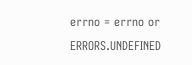errno = errno or ERRORS.UNDEFINED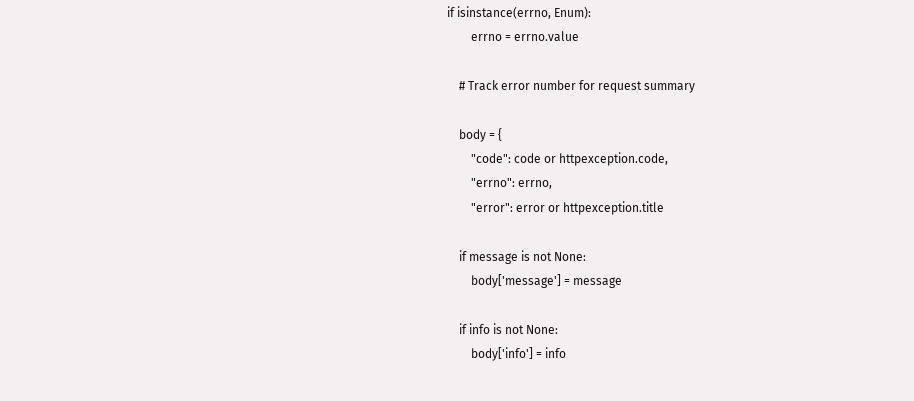if isinstance(errno, Enum):
        errno = errno.value

    # Track error number for request summary

    body = {
        "code": code or httpexception.code,
        "errno": errno,
        "error": error or httpexception.title

    if message is not None:
        body['message'] = message

    if info is not None:
        body['info'] = info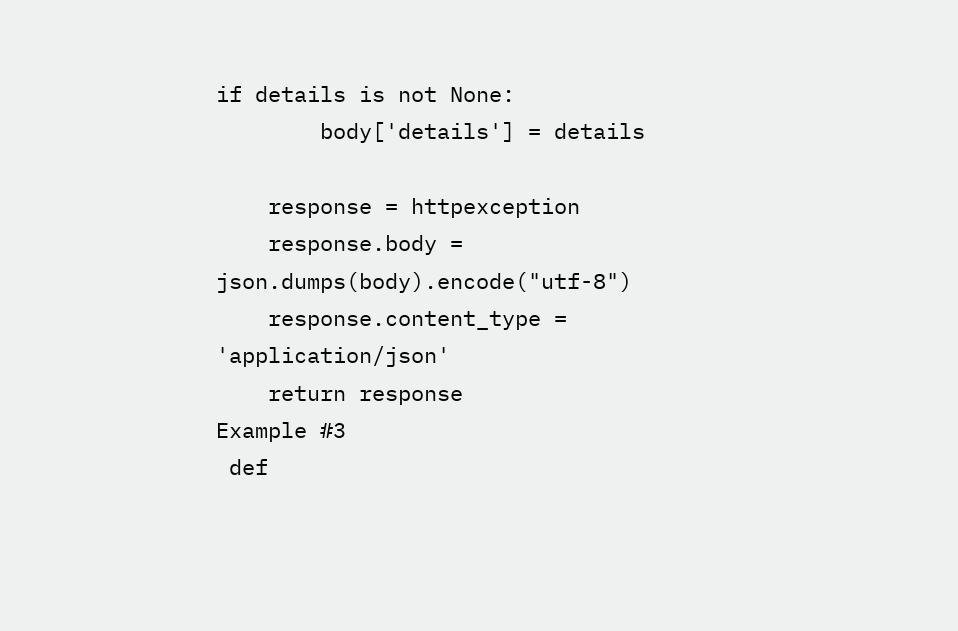if details is not None:
        body['details'] = details

    response = httpexception
    response.body = json.dumps(body).encode("utf-8")
    response.content_type = 'application/json'
    return response
Example #3
 def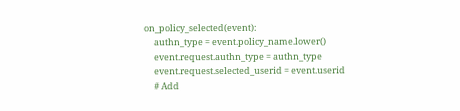on_policy_selected(event):
     authn_type = event.policy_name.lower()
     event.request.authn_type = authn_type
     event.request.selected_userid = event.userid
     # Add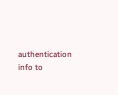authentication info to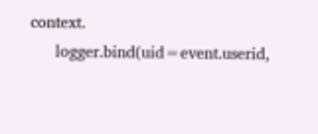context.
     logger.bind(uid=event.userid,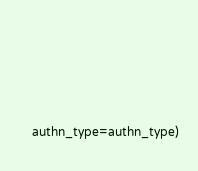authn_type=authn_type)